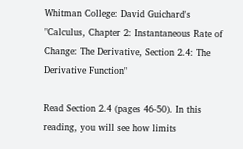Whitman College: David Guichard's "Calculus, Chapter 2: Instantaneous Rate of Change: The Derivative, Section 2.4: The Derivative Function"

Read Section 2.4 (pages 46-50). In this reading, you will see how limits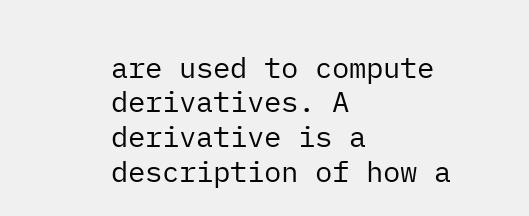are used to compute derivatives. A derivative is a description of how a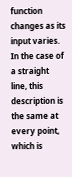function changes as its input varies. In the case of a straight line, this description is the same at every point, which is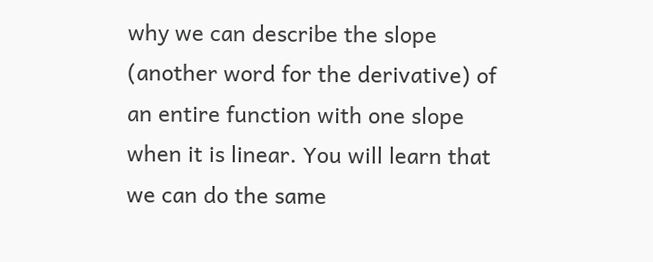why we can describe the slope (another word for the derivative) of an entire function with one slope when it is linear. You will learn that we can do the same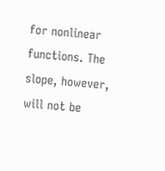for nonlinear functions. The slope, however, will not be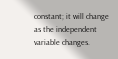constant; it will change as the independent variable changes.